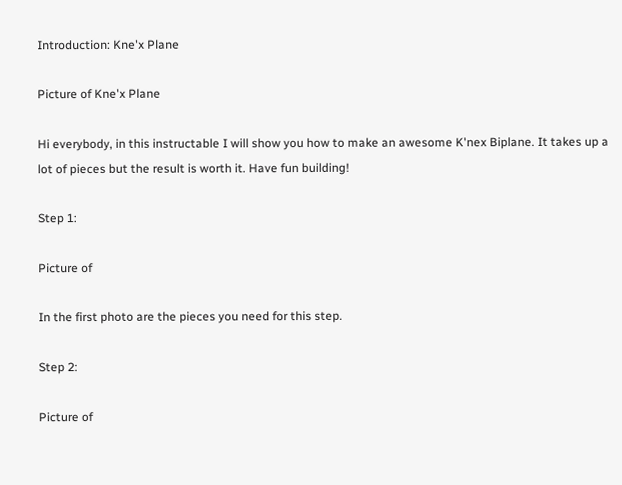Introduction: Kne'x Plane

Picture of Kne'x Plane

Hi everybody, in this instructable I will show you how to make an awesome K'nex Biplane. It takes up a lot of pieces but the result is worth it. Have fun building!

Step 1:

Picture of

In the first photo are the pieces you need for this step.

Step 2:

Picture of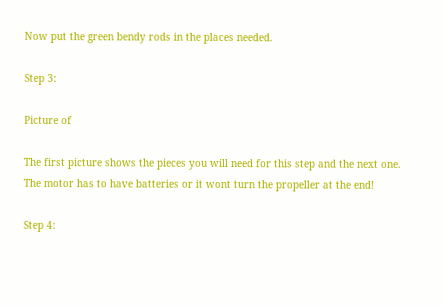Now put the green bendy rods in the places needed.

Step 3:

Picture of

The first picture shows the pieces you will need for this step and the next one. The motor has to have batteries or it wont turn the propeller at the end!

Step 4: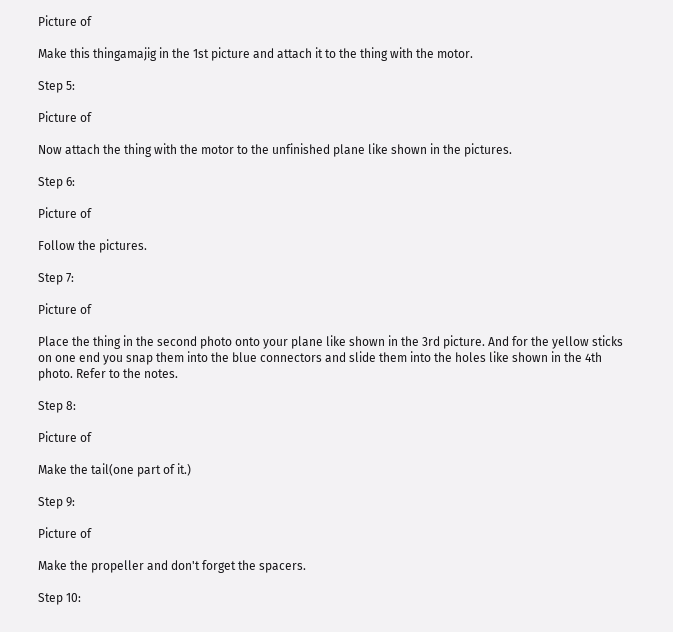Picture of

Make this thingamajig in the 1st picture and attach it to the thing with the motor.

Step 5:

Picture of

Now attach the thing with the motor to the unfinished plane like shown in the pictures.

Step 6:

Picture of

Follow the pictures.

Step 7:

Picture of

Place the thing in the second photo onto your plane like shown in the 3rd picture. And for the yellow sticks on one end you snap them into the blue connectors and slide them into the holes like shown in the 4th photo. Refer to the notes.

Step 8:

Picture of

Make the tail(one part of it.)

Step 9:

Picture of

Make the propeller and don't forget the spacers.

Step 10: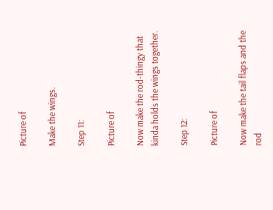Picture of

Make the wings.

Step 11:

Picture of

Now make the rod-thingy that kinda holds the wings together.

Step 12:

Picture of

Now make the tail flaps and the rod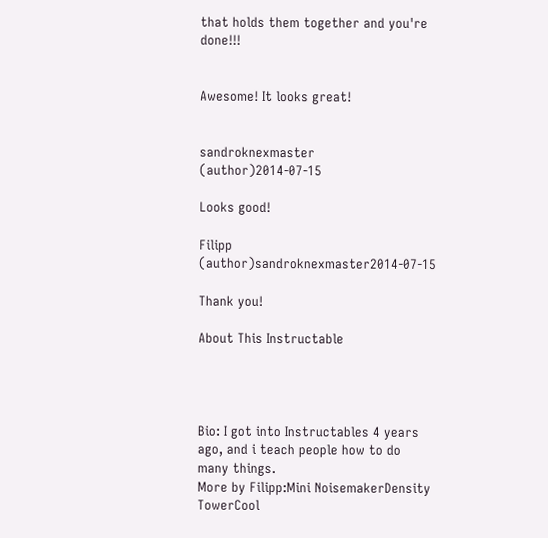that holds them together and you're done!!!


Awesome! It looks great!


sandroknexmaster (author)2014-07-15

Looks good!

Filipp (author)sandroknexmaster2014-07-15

Thank you!

About This Instructable




Bio: I got into Instructables 4 years ago, and i teach people how to do many things.
More by Filipp:Mini NoisemakerDensity TowerCool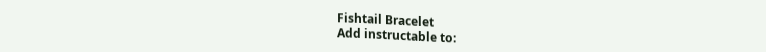Fishtail Bracelet
Add instructable to: